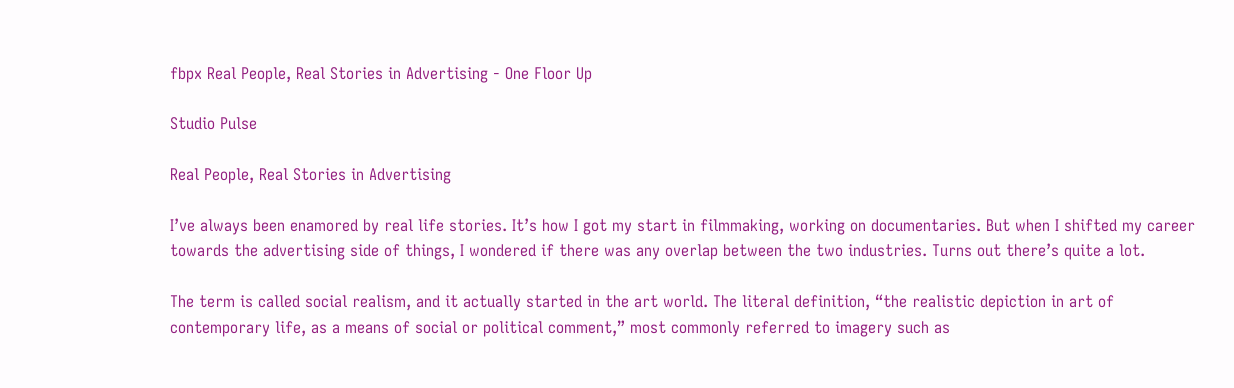fbpx Real People, Real Stories in Advertising - One Floor Up

Studio Pulse

Real People, Real Stories in Advertising

I’ve always been enamored by real life stories. It’s how I got my start in filmmaking, working on documentaries. But when I shifted my career towards the advertising side of things, I wondered if there was any overlap between the two industries. Turns out there’s quite a lot.

The term is called social realism, and it actually started in the art world. The literal definition, “the realistic depiction in art of contemporary life, as a means of social or political comment,” most commonly referred to imagery such as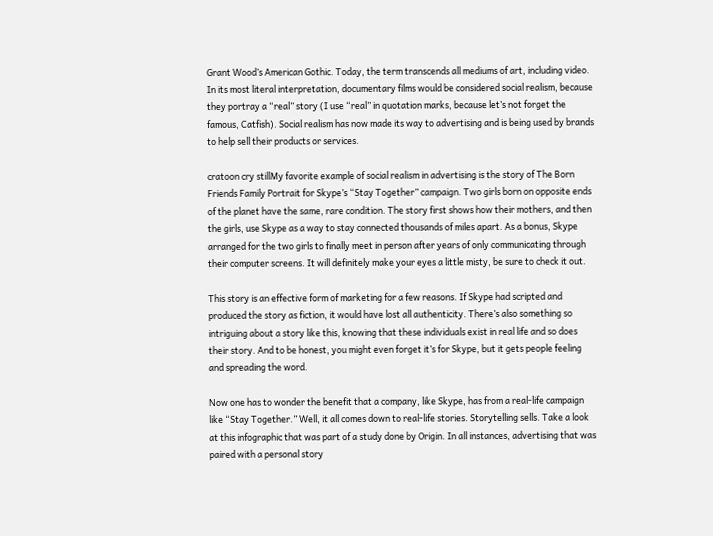Grant Wood’s American Gothic. Today, the term transcends all mediums of art, including video. In its most literal interpretation, documentary films would be considered social realism, because they portray a “real” story (I use “real” in quotation marks, because let’s not forget the famous, Catfish). Social realism has now made its way to advertising and is being used by brands to help sell their products or services.

cratoon cry stillMy favorite example of social realism in advertising is the story of The Born Friends Family Portrait for Skype’s “Stay Together” campaign. Two girls born on opposite ends of the planet have the same, rare condition. The story first shows how their mothers, and then the girls, use Skype as a way to stay connected thousands of miles apart. As a bonus, Skype arranged for the two girls to finally meet in person after years of only communicating through their computer screens. It will definitely make your eyes a little misty, be sure to check it out.

This story is an effective form of marketing for a few reasons. If Skype had scripted and produced the story as fiction, it would have lost all authenticity. There’s also something so intriguing about a story like this, knowing that these individuals exist in real life and so does their story. And to be honest, you might even forget it’s for Skype, but it gets people feeling and spreading the word.

Now one has to wonder the benefit that a company, like Skype, has from a real-life campaign like “Stay Together.” Well, it all comes down to real-life stories. Storytelling sells. Take a look at this infographic that was part of a study done by Origin. In all instances, advertising that was paired with a personal story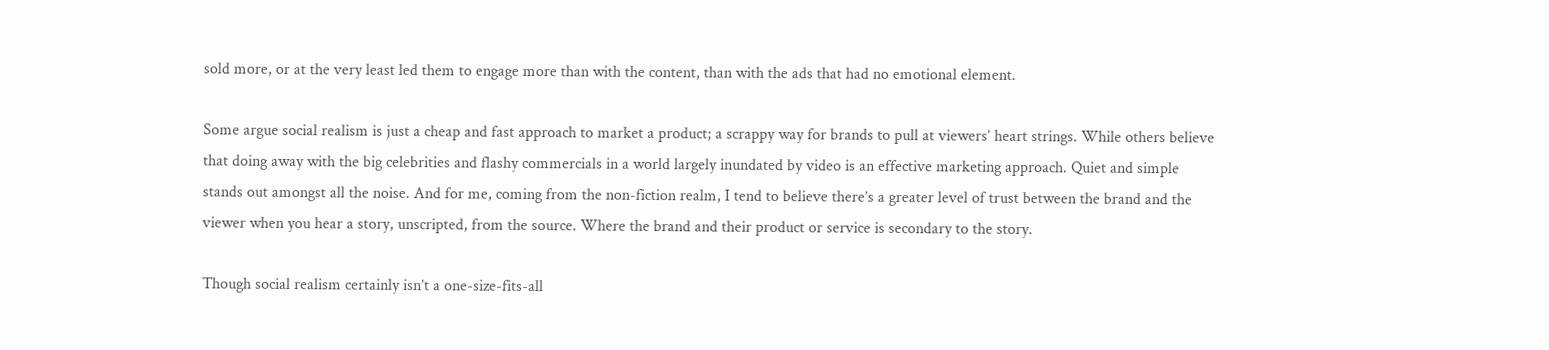sold more, or at the very least led them to engage more than with the content, than with the ads that had no emotional element.

Some argue social realism is just a cheap and fast approach to market a product; a scrappy way for brands to pull at viewers’ heart strings. While others believe that doing away with the big celebrities and flashy commercials in a world largely inundated by video is an effective marketing approach. Quiet and simple stands out amongst all the noise. And for me, coming from the non-fiction realm, I tend to believe there’s a greater level of trust between the brand and the viewer when you hear a story, unscripted, from the source. Where the brand and their product or service is secondary to the story.

Though social realism certainly isn’t a one-size-fits-all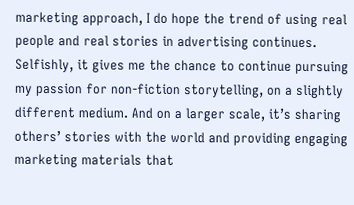marketing approach, I do hope the trend of using real people and real stories in advertising continues. Selfishly, it gives me the chance to continue pursuing my passion for non-fiction storytelling, on a slightly different medium. And on a larger scale, it’s sharing others’ stories with the world and providing engaging marketing materials that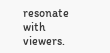resonate with viewers.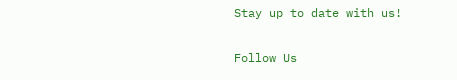Stay up to date with us!

Follow Us